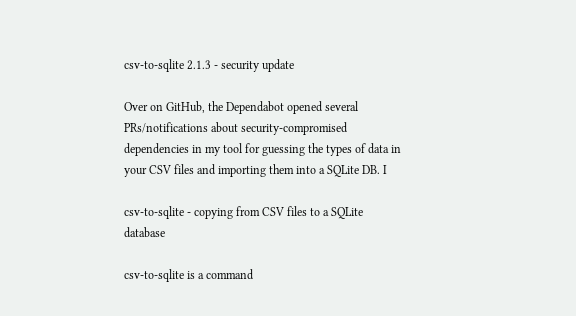csv-to-sqlite 2.1.3 - security update

Over on GitHub, the Dependabot opened several PRs/notifications about security-compromised dependencies in my tool for guessing the types of data in your CSV files and importing them into a SQLite DB. I

csv-to-sqlite - copying from CSV files to a SQLite database

csv-to-sqlite is a command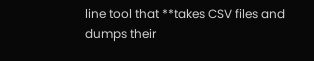line tool that **takes CSV files and dumps their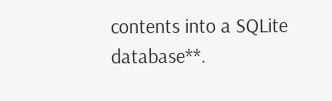contents into a SQLite database**.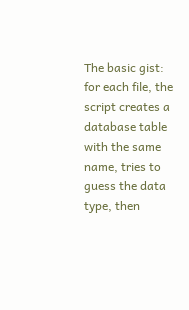The basic gist: for each file, the script creates a database table with the same name, tries to guess the data type, then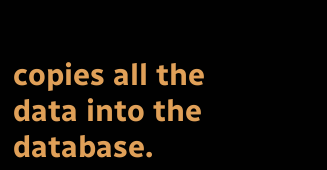copies all the data into the database.